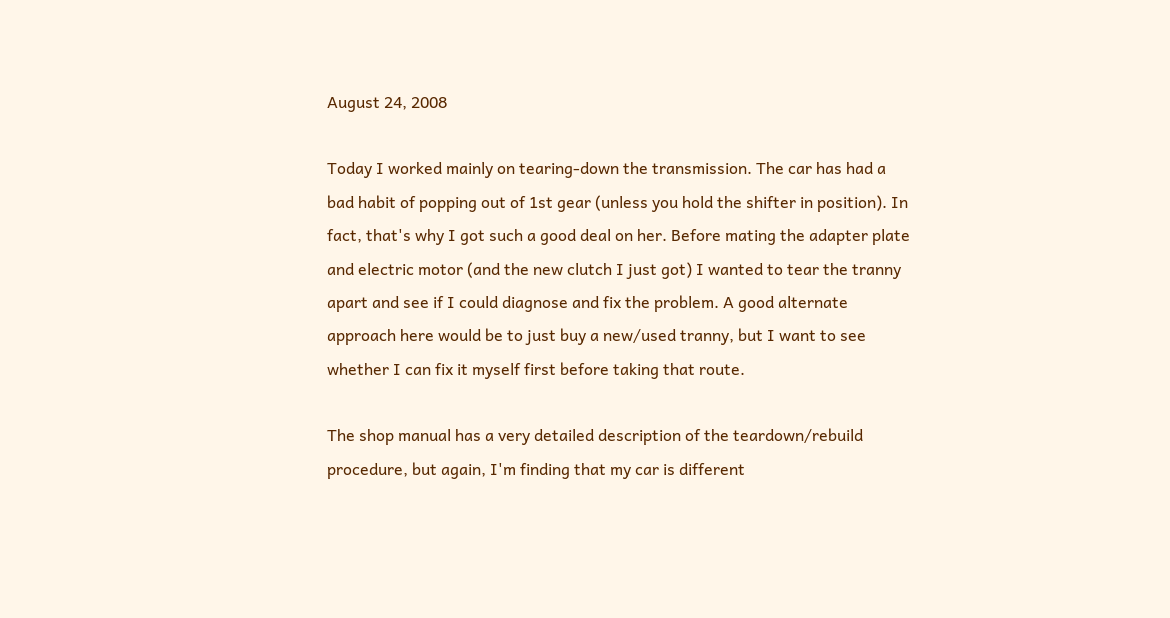August 24, 2008

Today I worked mainly on tearing-down the transmission. The car has had a bad habit of popping out of 1st gear (unless you hold the shifter in position). In fact, that's why I got such a good deal on her. Before mating the adapter plate and electric motor (and the new clutch I just got) I wanted to tear the tranny apart and see if I could diagnose and fix the problem. A good alternate approach here would be to just buy a new/used tranny, but I want to see whether I can fix it myself first before taking that route.

The shop manual has a very detailed description of the teardown/rebuild procedure, but again, I'm finding that my car is different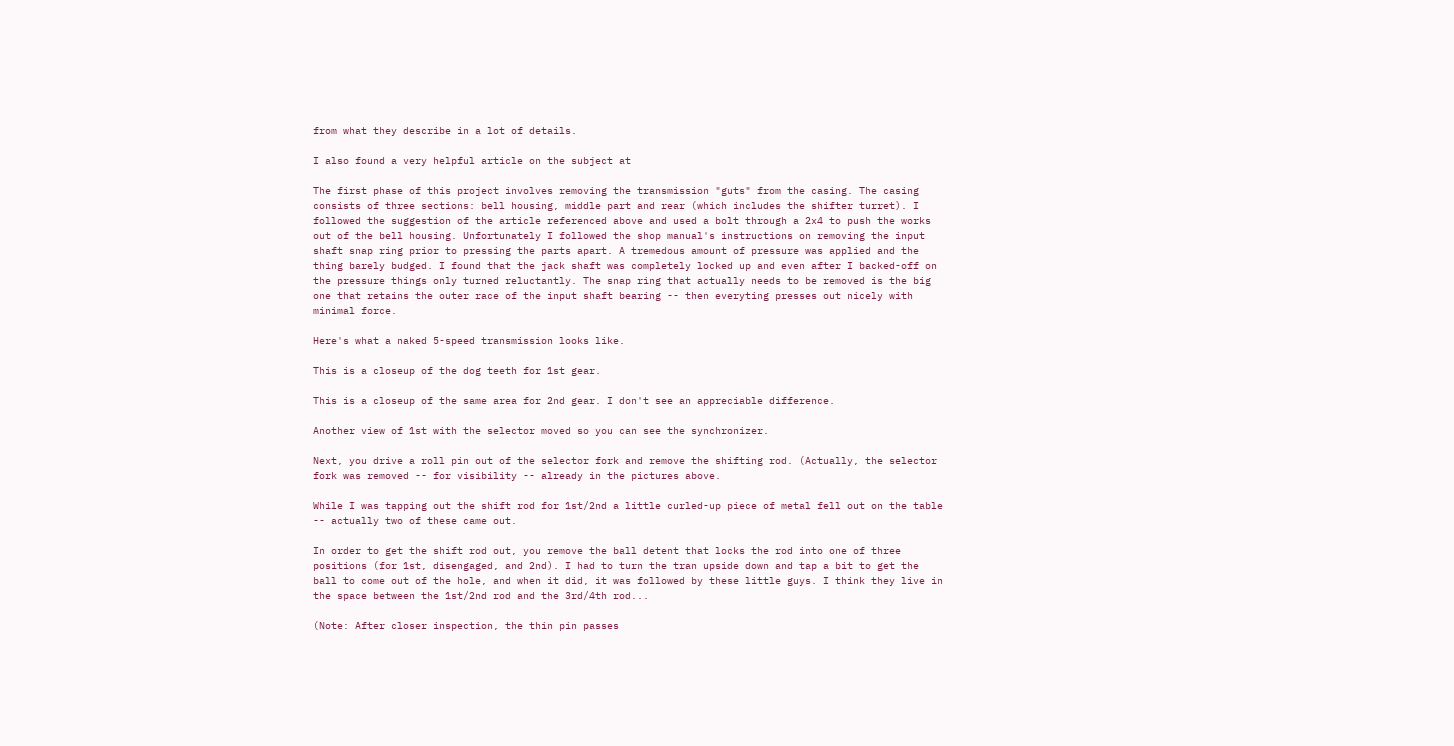from what they describe in a lot of details.

I also found a very helpful article on the subject at

The first phase of this project involves removing the transmission "guts" from the casing. The casing consists of three sections: bell housing, middle part and rear (which includes the shifter turret). I followed the suggestion of the article referenced above and used a bolt through a 2x4 to push the works out of the bell housing. Unfortunately I followed the shop manual's instructions on removing the input shaft snap ring prior to pressing the parts apart. A tremedous amount of pressure was applied and the thing barely budged. I found that the jack shaft was completely locked up and even after I backed-off on the pressure things only turned reluctantly. The snap ring that actually needs to be removed is the big one that retains the outer race of the input shaft bearing -- then everyting presses out nicely with minimal force.

Here's what a naked 5-speed transmission looks like.

This is a closeup of the dog teeth for 1st gear.

This is a closeup of the same area for 2nd gear. I don't see an appreciable difference.

Another view of 1st with the selector moved so you can see the synchronizer.

Next, you drive a roll pin out of the selector fork and remove the shifting rod. (Actually, the selector fork was removed -- for visibility -- already in the pictures above.

While I was tapping out the shift rod for 1st/2nd a little curled-up piece of metal fell out on the table -- actually two of these came out.

In order to get the shift rod out, you remove the ball detent that locks the rod into one of three positions (for 1st, disengaged, and 2nd). I had to turn the tran upside down and tap a bit to get the ball to come out of the hole, and when it did, it was followed by these little guys. I think they live in the space between the 1st/2nd rod and the 3rd/4th rod...

(Note: After closer inspection, the thin pin passes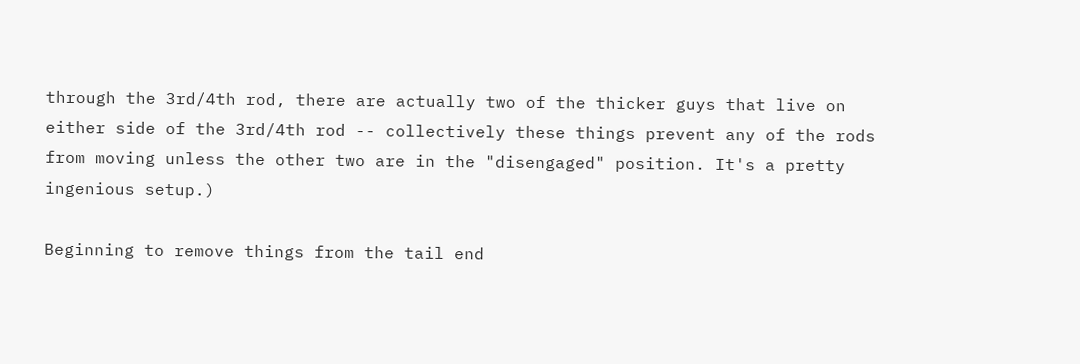through the 3rd/4th rod, there are actually two of the thicker guys that live on either side of the 3rd/4th rod -- collectively these things prevent any of the rods from moving unless the other two are in the "disengaged" position. It's a pretty ingenious setup.)

Beginning to remove things from the tail end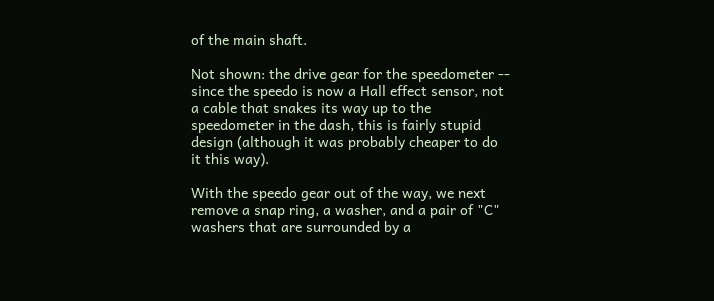of the main shaft.

Not shown: the drive gear for the speedometer -- since the speedo is now a Hall effect sensor, not a cable that snakes its way up to the speedometer in the dash, this is fairly stupid design (although it was probably cheaper to do it this way).

With the speedo gear out of the way, we next remove a snap ring, a washer, and a pair of "C" washers that are surrounded by a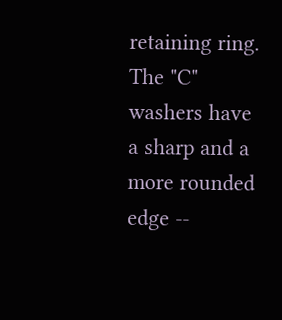retaining ring. The "C" washers have a sharp and a more rounded edge --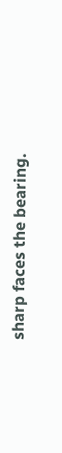sharp faces the bearing.